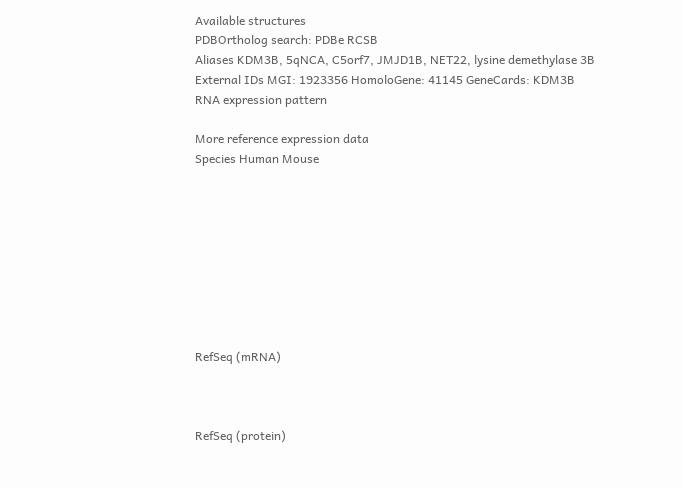Available structures
PDBOrtholog search: PDBe RCSB
Aliases KDM3B, 5qNCA, C5orf7, JMJD1B, NET22, lysine demethylase 3B
External IDs MGI: 1923356 HomoloGene: 41145 GeneCards: KDM3B
RNA expression pattern

More reference expression data
Species Human Mouse









RefSeq (mRNA)



RefSeq (protein)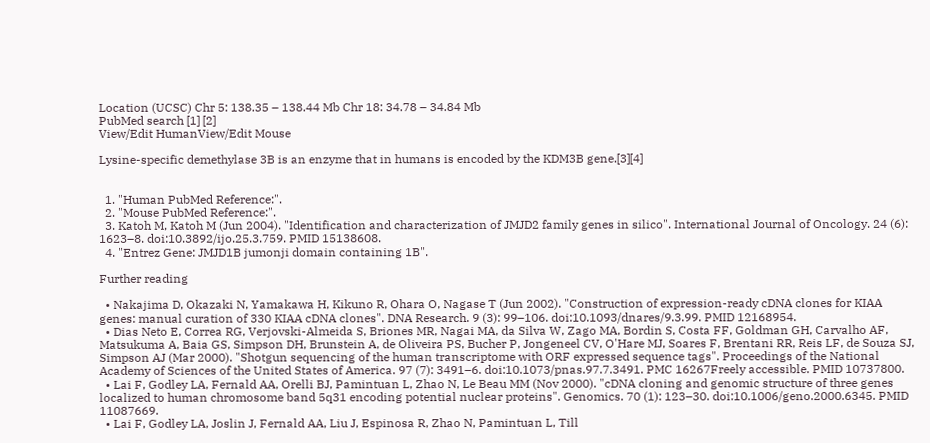Location (UCSC) Chr 5: 138.35 – 138.44 Mb Chr 18: 34.78 – 34.84 Mb
PubMed search [1] [2]
View/Edit HumanView/Edit Mouse

Lysine-specific demethylase 3B is an enzyme that in humans is encoded by the KDM3B gene.[3][4]


  1. "Human PubMed Reference:".
  2. "Mouse PubMed Reference:".
  3. Katoh M, Katoh M (Jun 2004). "Identification and characterization of JMJD2 family genes in silico". International Journal of Oncology. 24 (6): 1623–8. doi:10.3892/ijo.25.3.759. PMID 15138608.
  4. "Entrez Gene: JMJD1B jumonji domain containing 1B".

Further reading

  • Nakajima D, Okazaki N, Yamakawa H, Kikuno R, Ohara O, Nagase T (Jun 2002). "Construction of expression-ready cDNA clones for KIAA genes: manual curation of 330 KIAA cDNA clones". DNA Research. 9 (3): 99–106. doi:10.1093/dnares/9.3.99. PMID 12168954.
  • Dias Neto E, Correa RG, Verjovski-Almeida S, Briones MR, Nagai MA, da Silva W, Zago MA, Bordin S, Costa FF, Goldman GH, Carvalho AF, Matsukuma A, Baia GS, Simpson DH, Brunstein A, de Oliveira PS, Bucher P, Jongeneel CV, O'Hare MJ, Soares F, Brentani RR, Reis LF, de Souza SJ, Simpson AJ (Mar 2000). "Shotgun sequencing of the human transcriptome with ORF expressed sequence tags". Proceedings of the National Academy of Sciences of the United States of America. 97 (7): 3491–6. doi:10.1073/pnas.97.7.3491. PMC 16267Freely accessible. PMID 10737800.
  • Lai F, Godley LA, Fernald AA, Orelli BJ, Pamintuan L, Zhao N, Le Beau MM (Nov 2000). "cDNA cloning and genomic structure of three genes localized to human chromosome band 5q31 encoding potential nuclear proteins". Genomics. 70 (1): 123–30. doi:10.1006/geno.2000.6345. PMID 11087669.
  • Lai F, Godley LA, Joslin J, Fernald AA, Liu J, Espinosa R, Zhao N, Pamintuan L, Till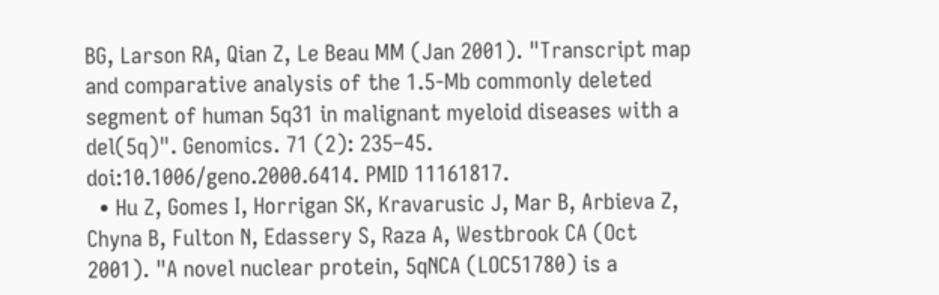BG, Larson RA, Qian Z, Le Beau MM (Jan 2001). "Transcript map and comparative analysis of the 1.5-Mb commonly deleted segment of human 5q31 in malignant myeloid diseases with a del(5q)". Genomics. 71 (2): 235–45. doi:10.1006/geno.2000.6414. PMID 11161817.
  • Hu Z, Gomes I, Horrigan SK, Kravarusic J, Mar B, Arbieva Z, Chyna B, Fulton N, Edassery S, Raza A, Westbrook CA (Oct 2001). "A novel nuclear protein, 5qNCA (LOC51780) is a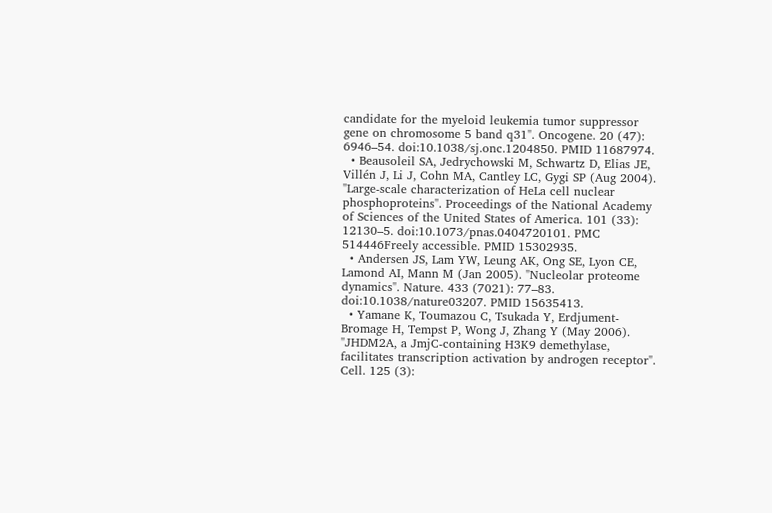candidate for the myeloid leukemia tumor suppressor gene on chromosome 5 band q31". Oncogene. 20 (47): 6946–54. doi:10.1038/sj.onc.1204850. PMID 11687974.
  • Beausoleil SA, Jedrychowski M, Schwartz D, Elias JE, Villén J, Li J, Cohn MA, Cantley LC, Gygi SP (Aug 2004). "Large-scale characterization of HeLa cell nuclear phosphoproteins". Proceedings of the National Academy of Sciences of the United States of America. 101 (33): 12130–5. doi:10.1073/pnas.0404720101. PMC 514446Freely accessible. PMID 15302935.
  • Andersen JS, Lam YW, Leung AK, Ong SE, Lyon CE, Lamond AI, Mann M (Jan 2005). "Nucleolar proteome dynamics". Nature. 433 (7021): 77–83. doi:10.1038/nature03207. PMID 15635413.
  • Yamane K, Toumazou C, Tsukada Y, Erdjument-Bromage H, Tempst P, Wong J, Zhang Y (May 2006). "JHDM2A, a JmjC-containing H3K9 demethylase, facilitates transcription activation by androgen receptor". Cell. 125 (3):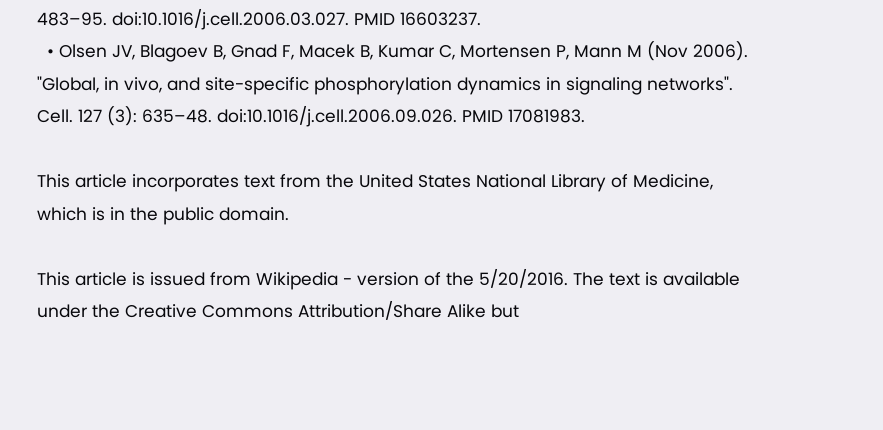483–95. doi:10.1016/j.cell.2006.03.027. PMID 16603237.
  • Olsen JV, Blagoev B, Gnad F, Macek B, Kumar C, Mortensen P, Mann M (Nov 2006). "Global, in vivo, and site-specific phosphorylation dynamics in signaling networks". Cell. 127 (3): 635–48. doi:10.1016/j.cell.2006.09.026. PMID 17081983.

This article incorporates text from the United States National Library of Medicine, which is in the public domain.

This article is issued from Wikipedia - version of the 5/20/2016. The text is available under the Creative Commons Attribution/Share Alike but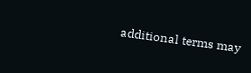additional terms may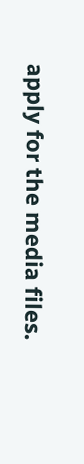apply for the media files.